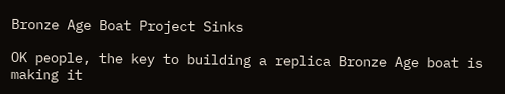Bronze Age Boat Project Sinks

OK people, the key to building a replica Bronze Age boat is making it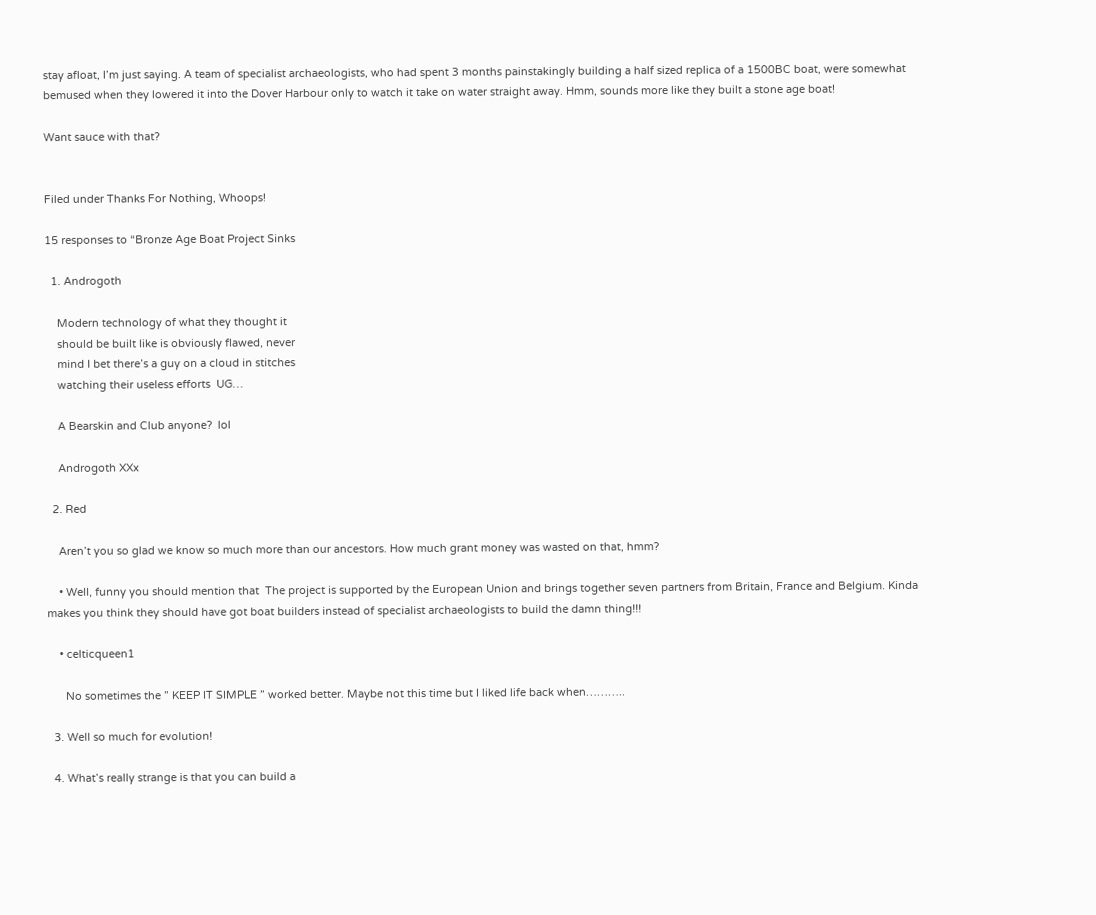stay afloat, I’m just saying. A team of specialist archaeologists, who had spent 3 months painstakingly building a half sized replica of a 1500BC boat, were somewhat bemused when they lowered it into the Dover Harbour only to watch it take on water straight away. Hmm, sounds more like they built a stone age boat!

Want sauce with that?


Filed under Thanks For Nothing, Whoops!

15 responses to “Bronze Age Boat Project Sinks

  1. Androgoth

    Modern technology of what they thought it
    should be built like is obviously flawed, never
    mind I bet there’s a guy on a cloud in stitches
    watching their useless efforts  UG…

    A Bearskin and Club anyone?  lol

    Androgoth XXx

  2. Red

    Aren’t you so glad we know so much more than our ancestors. How much grant money was wasted on that, hmm?

    • Well, funny you should mention that  The project is supported by the European Union and brings together seven partners from Britain, France and Belgium. Kinda makes you think they should have got boat builders instead of specialist archaeologists to build the damn thing!!!

    • celticqueen1

      No sometimes the ” KEEP IT SIMPLE ” worked better. Maybe not this time but I liked life back when………..

  3. Well so much for evolution!

  4. What’s really strange is that you can build a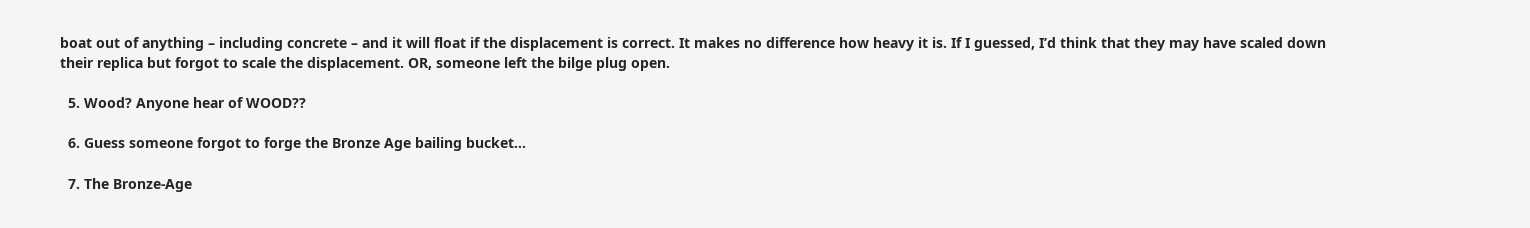boat out of anything – including concrete – and it will float if the displacement is correct. It makes no difference how heavy it is. If I guessed, I’d think that they may have scaled down their replica but forgot to scale the displacement. OR, someone left the bilge plug open.

  5. Wood? Anyone hear of WOOD??

  6. Guess someone forgot to forge the Bronze Age bailing bucket…

  7. The Bronze-Age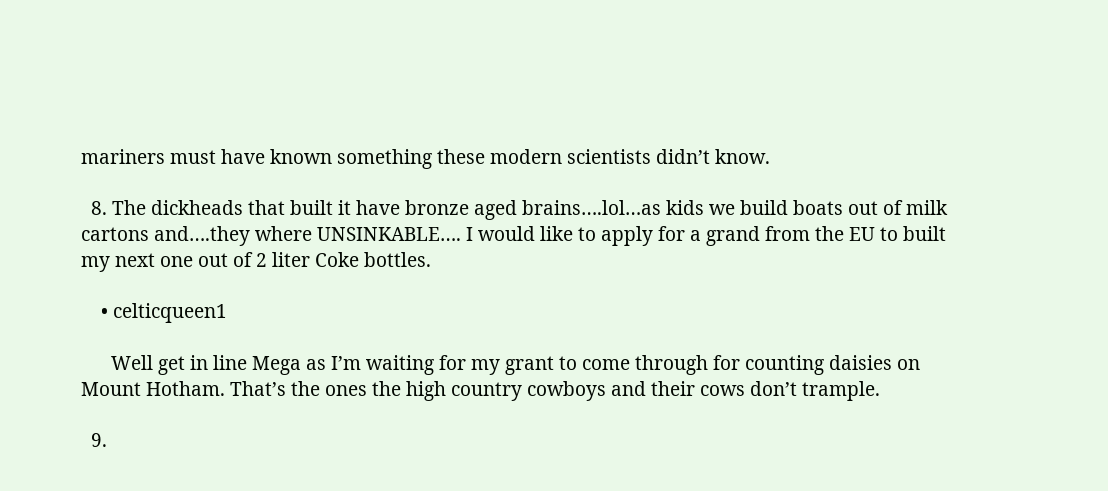mariners must have known something these modern scientists didn’t know.

  8. The dickheads that built it have bronze aged brains….lol…as kids we build boats out of milk cartons and….they where UNSINKABLE…. I would like to apply for a grand from the EU to built my next one out of 2 liter Coke bottles.

    • celticqueen1

      Well get in line Mega as I’m waiting for my grant to come through for counting daisies on Mount Hotham. That’s the ones the high country cowboys and their cows don’t trample.

  9.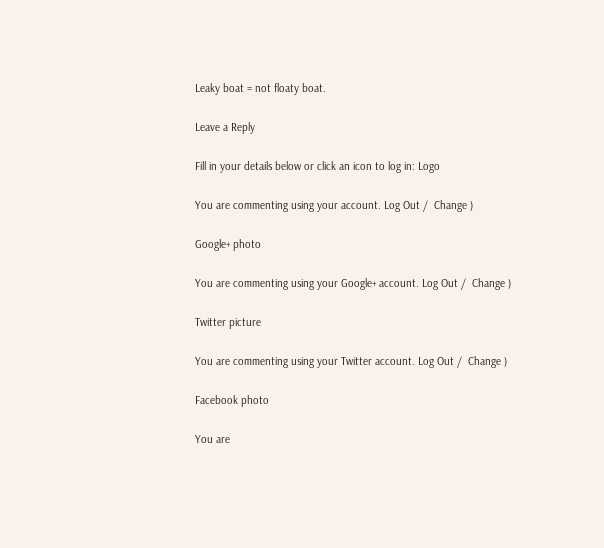Leaky boat = not floaty boat.

Leave a Reply

Fill in your details below or click an icon to log in: Logo

You are commenting using your account. Log Out /  Change )

Google+ photo

You are commenting using your Google+ account. Log Out /  Change )

Twitter picture

You are commenting using your Twitter account. Log Out /  Change )

Facebook photo

You are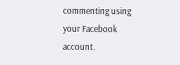commenting using your Facebook account.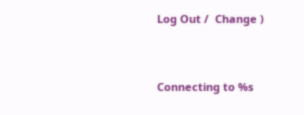Log Out /  Change )


Connecting to %s